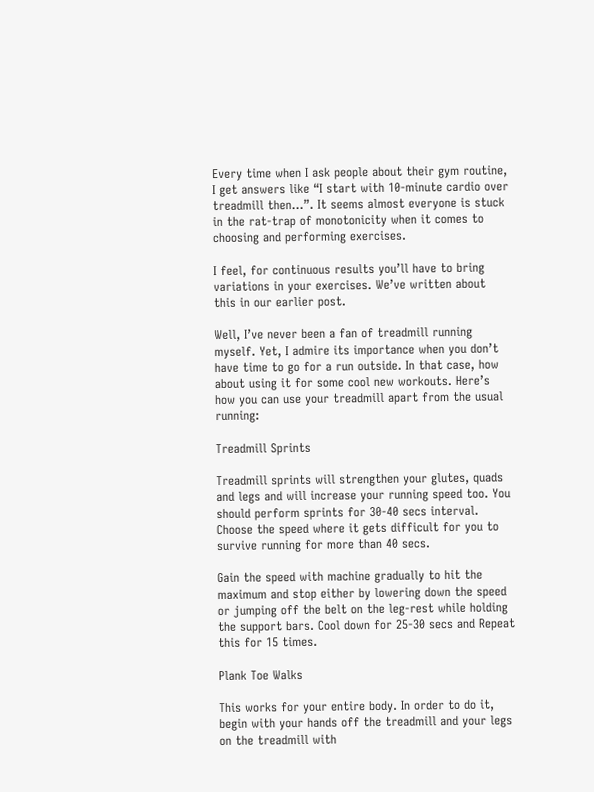Every time when I ask people about their gym routine, I get answers like “I start with 10-minute cardio over treadmill then…”. It seems almost everyone is stuck in the rat-trap of monotonicity when it comes to choosing and performing exercises.

I feel, for continuous results you’ll have to bring variations in your exercises. We’ve written about this in our earlier post.

Well, I’ve never been a fan of treadmill running myself. Yet, I admire its importance when you don’t have time to go for a run outside. In that case, how about using it for some cool new workouts. Here’s how you can use your treadmill apart from the usual running:

Treadmill Sprints

Treadmill sprints will strengthen your glutes, quads and legs and will increase your running speed too. You should perform sprints for 30-40 secs interval. Choose the speed where it gets difficult for you to survive running for more than 40 secs.

Gain the speed with machine gradually to hit the maximum and stop either by lowering down the speed or jumping off the belt on the leg-rest while holding the support bars. Cool down for 25-30 secs and Repeat this for 15 times.

Plank Toe Walks

This works for your entire body. In order to do it, begin with your hands off the treadmill and your legs on the treadmill with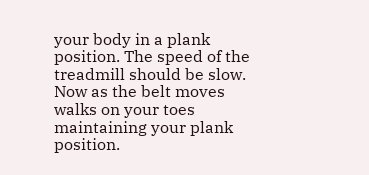your body in a plank position. The speed of the treadmill should be slow. Now as the belt moves walks on your toes maintaining your plank position.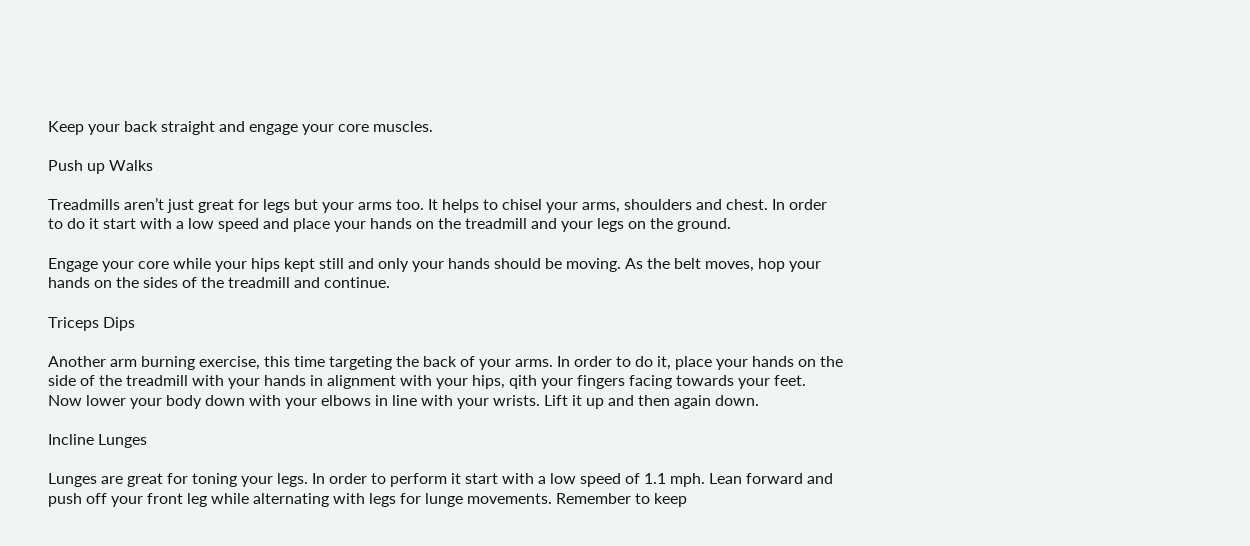Keep your back straight and engage your core muscles.

Push up Walks

Treadmills aren’t just great for legs but your arms too. It helps to chisel your arms, shoulders and chest. In order to do it start with a low speed and place your hands on the treadmill and your legs on the ground.

Engage your core while your hips kept still and only your hands should be moving. As the belt moves, hop your hands on the sides of the treadmill and continue.

Triceps Dips

Another arm burning exercise, this time targeting the back of your arms. In order to do it, place your hands on the side of the treadmill with your hands in alignment with your hips, qith your fingers facing towards your feet. Now lower your body down with your elbows in line with your wrists. Lift it up and then again down.

Incline Lunges

Lunges are great for toning your legs. In order to perform it start with a low speed of 1.1 mph. Lean forward and push off your front leg while alternating with legs for lunge movements. Remember to keep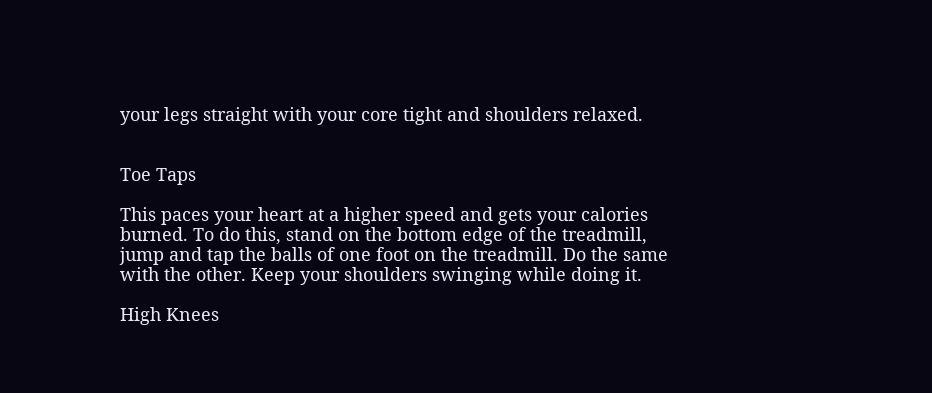your legs straight with your core tight and shoulders relaxed.


Toe Taps

This paces your heart at a higher speed and gets your calories burned. To do this, stand on the bottom edge of the treadmill, jump and tap the balls of one foot on the treadmill. Do the same with the other. Keep your shoulders swinging while doing it.

High Knees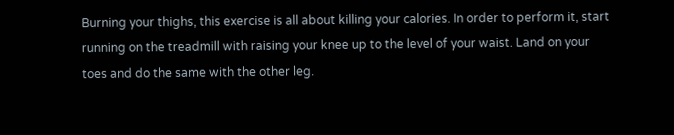Burning your thighs, this exercise is all about killing your calories. In order to perform it, start running on the treadmill with raising your knee up to the level of your waist. Land on your toes and do the same with the other leg.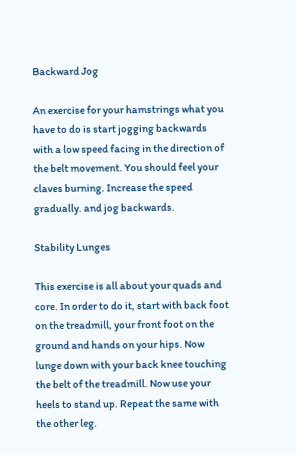Backward Jog

An exercise for your hamstrings what you have to do is start jogging backwards with a low speed facing in the direction of the belt movement. You should feel your claves burning. Increase the speed gradually. and jog backwards.

Stability Lunges

This exercise is all about your quads and core. In order to do it, start with back foot on the treadmill, your front foot on the ground and hands on your hips. Now lunge down with your back knee touching the belt of the treadmill. Now use your heels to stand up. Repeat the same with the other leg.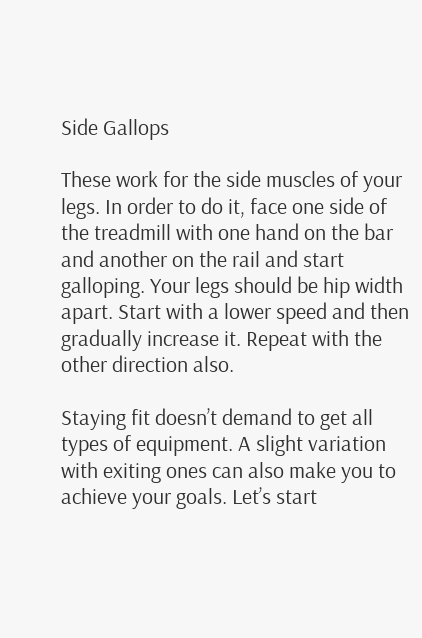Side Gallops

These work for the side muscles of your legs. In order to do it, face one side of the treadmill with one hand on the bar and another on the rail and start galloping. Your legs should be hip width apart. Start with a lower speed and then gradually increase it. Repeat with the other direction also.

Staying fit doesn’t demand to get all types of equipment. A slight variation with exiting ones can also make you to achieve your goals. Let’s start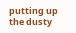putting up the dusty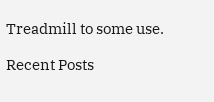Treadmill to some use.

Recent Posts